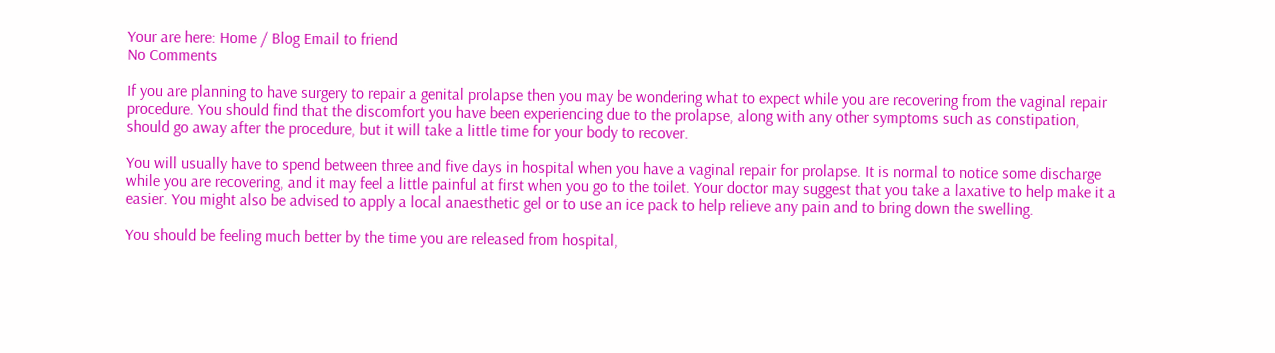Your are here: Home / Blog Email to friend
No Comments

If you are planning to have surgery to repair a genital prolapse then you may be wondering what to expect while you are recovering from the vaginal repair procedure. You should find that the discomfort you have been experiencing due to the prolapse, along with any other symptoms such as constipation, should go away after the procedure, but it will take a little time for your body to recover.

You will usually have to spend between three and five days in hospital when you have a vaginal repair for prolapse. It is normal to notice some discharge while you are recovering, and it may feel a little painful at first when you go to the toilet. Your doctor may suggest that you take a laxative to help make it a easier. You might also be advised to apply a local anaesthetic gel or to use an ice pack to help relieve any pain and to bring down the swelling.

You should be feeling much better by the time you are released from hospital,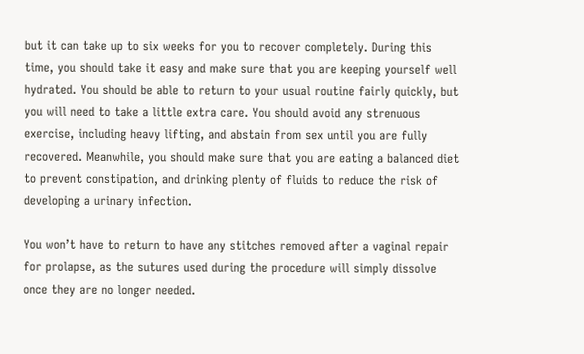but it can take up to six weeks for you to recover completely. During this time, you should take it easy and make sure that you are keeping yourself well hydrated. You should be able to return to your usual routine fairly quickly, but you will need to take a little extra care. You should avoid any strenuous exercise, including heavy lifting, and abstain from sex until you are fully recovered. Meanwhile, you should make sure that you are eating a balanced diet to prevent constipation, and drinking plenty of fluids to reduce the risk of developing a urinary infection.

You won’t have to return to have any stitches removed after a vaginal repair for prolapse, as the sutures used during the procedure will simply dissolve once they are no longer needed.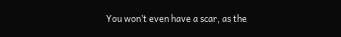You won’t even have a scar, as the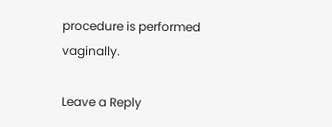procedure is performed vaginally.

Leave a Reply